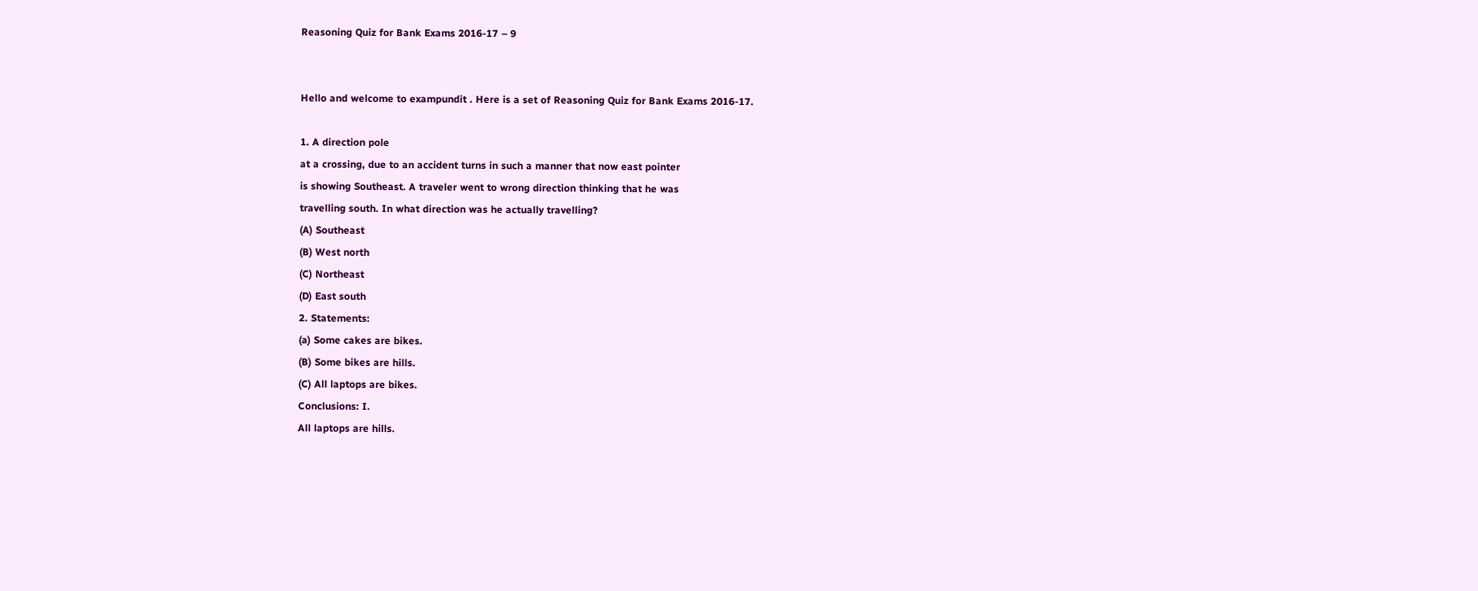Reasoning Quiz for Bank Exams 2016-17 – 9


Hello and welcome to exampundit . Here is a set of Reasoning Quiz for Bank Exams 2016-17.

1. A direction pole
at a crossing, due to an accident turns in such a manner that now east pointer
is showing Southeast. A traveler went to wrong direction thinking that he was
travelling south. In what direction was he actually travelling?
(A) Southeast
(B) West north
(C) Northeast
(D) East south
2. Statements:
(a) Some cakes are bikes.
(B) Some bikes are hills.
(C) All laptops are bikes.
Conclusions: I.
All laptops are hills.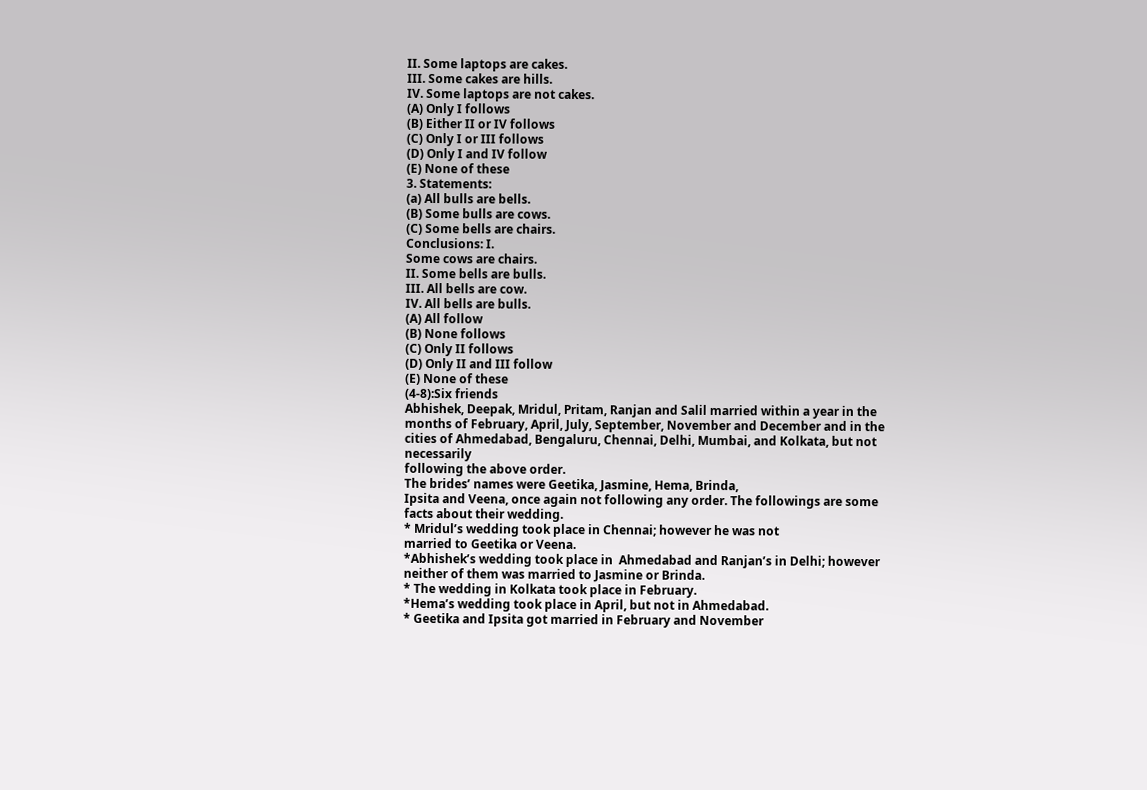II. Some laptops are cakes.
III. Some cakes are hills.
IV. Some laptops are not cakes.
(A) Only I follows
(B) Either II or IV follows
(C) Only I or III follows
(D) Only I and IV follow
(E) None of these
3. Statements:
(a) All bulls are bells.
(B) Some bulls are cows.
(C) Some bells are chairs.
Conclusions: I.
Some cows are chairs.
II. Some bells are bulls.
III. All bells are cow.
IV. All bells are bulls.
(A) All follow
(B) None follows
(C) Only II follows
(D) Only II and III follow
(E) None of these
(4-8):Six friends
Abhishek, Deepak, Mridul, Pritam, Ranjan and Salil married within a year in the
months of February, April, July, September, November and December and in the
cities of Ahmedabad, Bengaluru, Chennai, Delhi, Mumbai, and Kolkata, but not necessarily
following the above order.
The brides’ names were Geetika, Jasmine, Hema, Brinda,
Ipsita and Veena, once again not following any order. The followings are some
facts about their wedding.
* Mridul’s wedding took place in Chennai; however he was not
married to Geetika or Veena.
*Abhishek’s wedding took place in  Ahmedabad and Ranjan’s in Delhi; however
neither of them was married to Jasmine or Brinda.
* The wedding in Kolkata took place in February.
*Hema’s wedding took place in April, but not in Ahmedabad.
* Geetika and Ipsita got married in February and November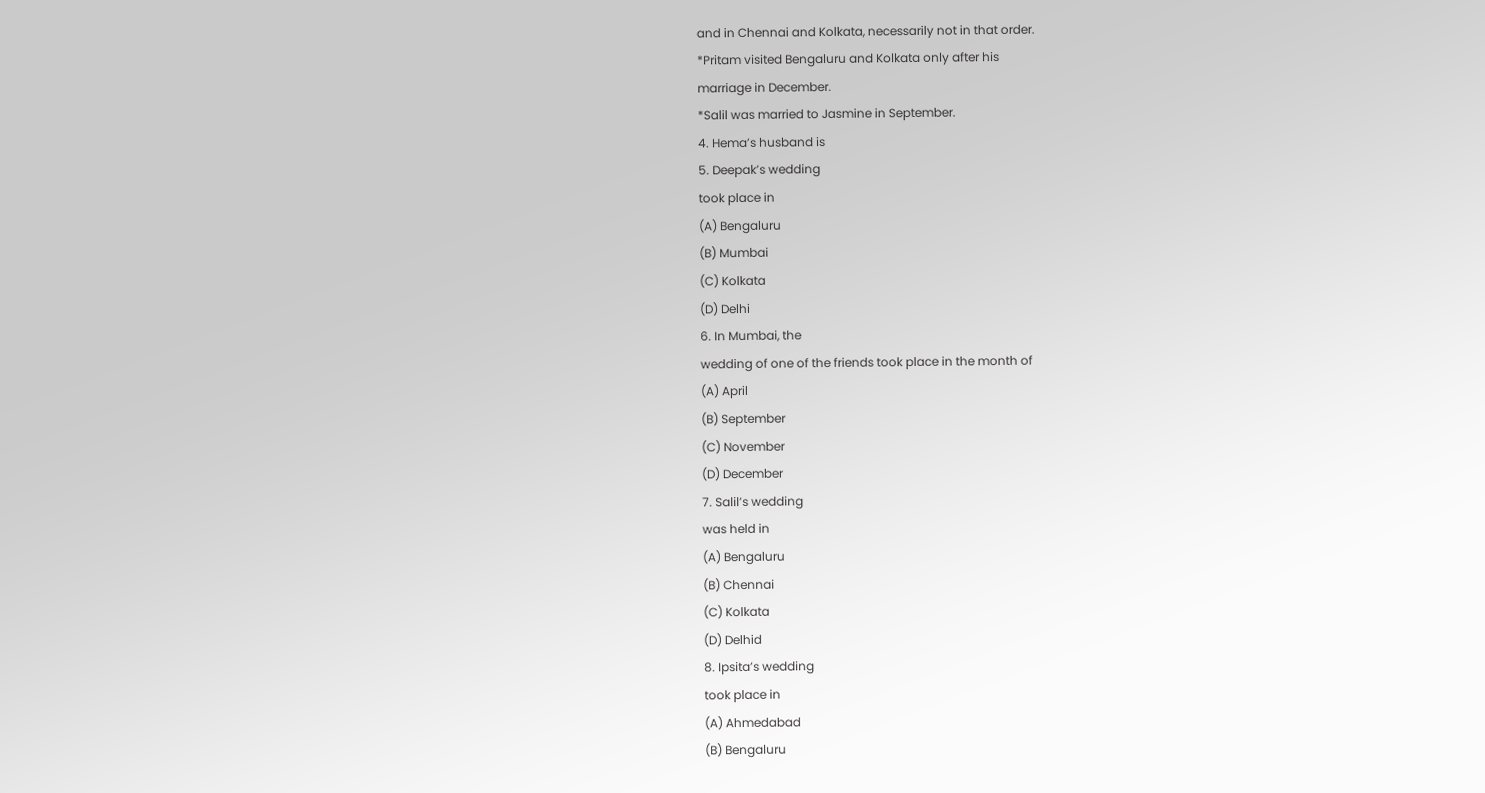and in Chennai and Kolkata, necessarily not in that order.
*Pritam visited Bengaluru and Kolkata only after his
marriage in December.
*Salil was married to Jasmine in September.
4. Hema’s husband is
5. Deepak’s wedding
took place in
(A) Bengaluru
(B) Mumbai
(C) Kolkata
(D) Delhi
6. In Mumbai, the
wedding of one of the friends took place in the month of
(A) April
(B) September
(C) November
(D) December
7. Salil’s wedding
was held in
(A) Bengaluru
(B) Chennai
(C) Kolkata
(D) Delhid
8. Ipsita’s wedding
took place in
(A) Ahmedabad
(B) Bengaluru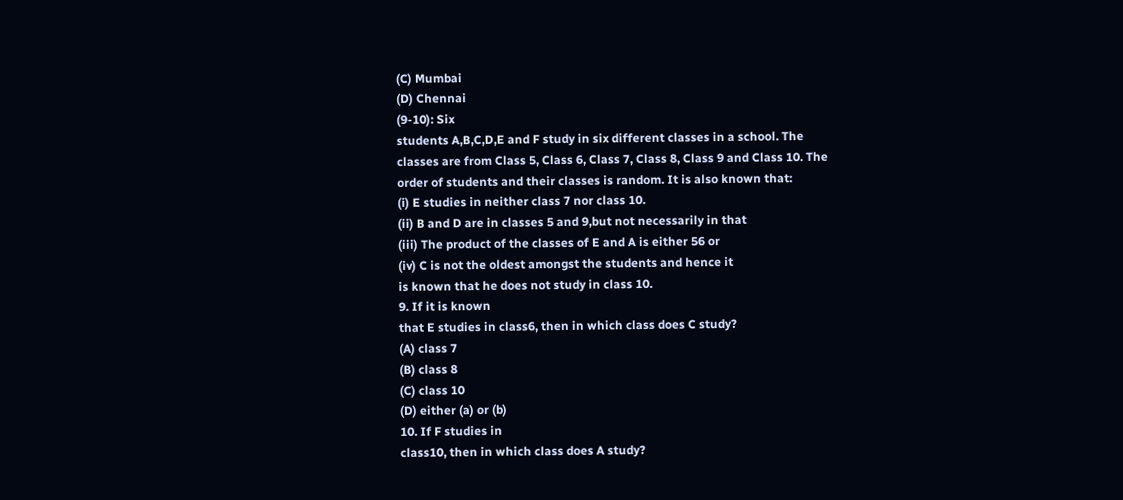(C) Mumbai
(D) Chennai
(9-10): Six
students A,B,C,D,E and F study in six different classes in a school. The
classes are from Class 5, Class 6, Class 7, Class 8, Class 9 and Class 10. The
order of students and their classes is random. It is also known that:
(i) E studies in neither class 7 nor class 10.
(ii) B and D are in classes 5 and 9,but not necessarily in that
(iii) The product of the classes of E and A is either 56 or
(iv) C is not the oldest amongst the students and hence it
is known that he does not study in class 10.
9. If it is known
that E studies in class6, then in which class does C study?
(A) class 7
(B) class 8
(C) class 10
(D) either (a) or (b)
10. If F studies in
class10, then in which class does A study?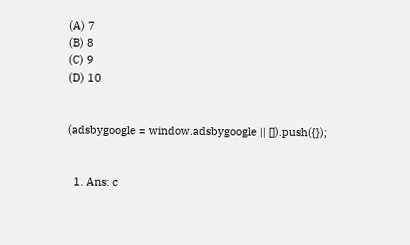(A) 7
(B) 8
(C) 9
(D) 10


(adsbygoogle = window.adsbygoogle || []).push({});


  1. Ans: c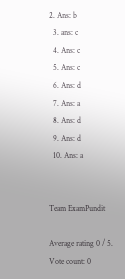2. Ans: b
  3. ans: c
  4. Ans: c
  5. Ans: c
  6. Ans: d
  7. Ans: a
  8. Ans: d
  9. Ans: d
  10. Ans: a


Team ExamPundit

Average rating 0 / 5. Vote count: 0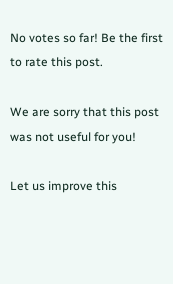No votes so far! Be the first to rate this post.

We are sorry that this post was not useful for you!

Let us improve this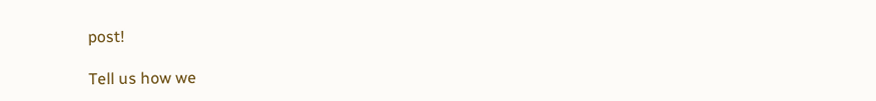post!

Tell us how we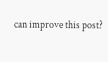can improve this post?